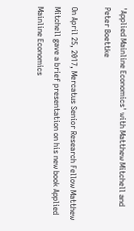'Applied Mainline Economics' with Matthew Mitchell and Peter Boettke

On April 25, 2017, Mercatus Senior Research Fellow Matthew Mitchell gave a brief presentation on his new book Applied Mainline Economics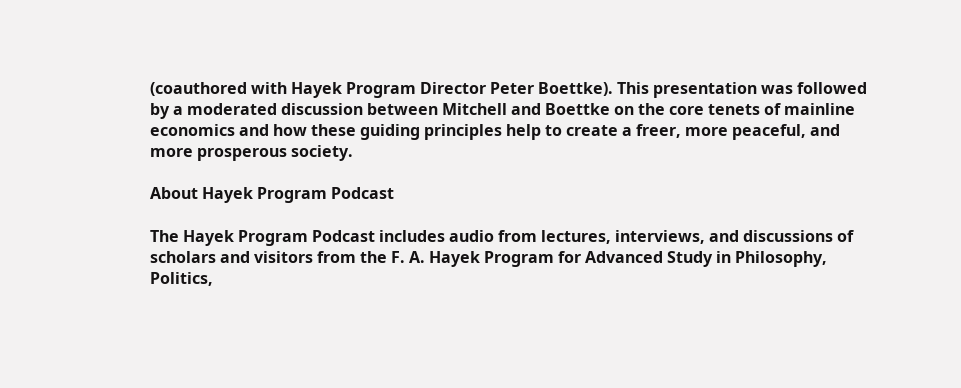(coauthored with Hayek Program Director Peter Boettke). This presentation was followed by a moderated discussion between Mitchell and Boettke on the core tenets of mainline economics and how these guiding principles help to create a freer, more peaceful, and more prosperous society.

About Hayek Program Podcast

The Hayek Program Podcast includes audio from lectures, interviews, and discussions of scholars and visitors from the F. A. Hayek Program for Advanced Study in Philosophy, Politics,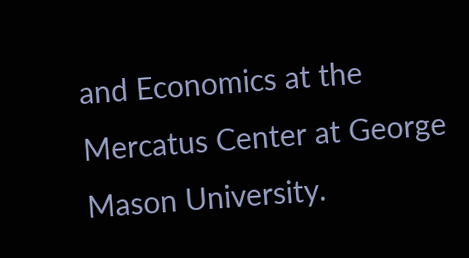and Economics at the Mercatus Center at George Mason University.